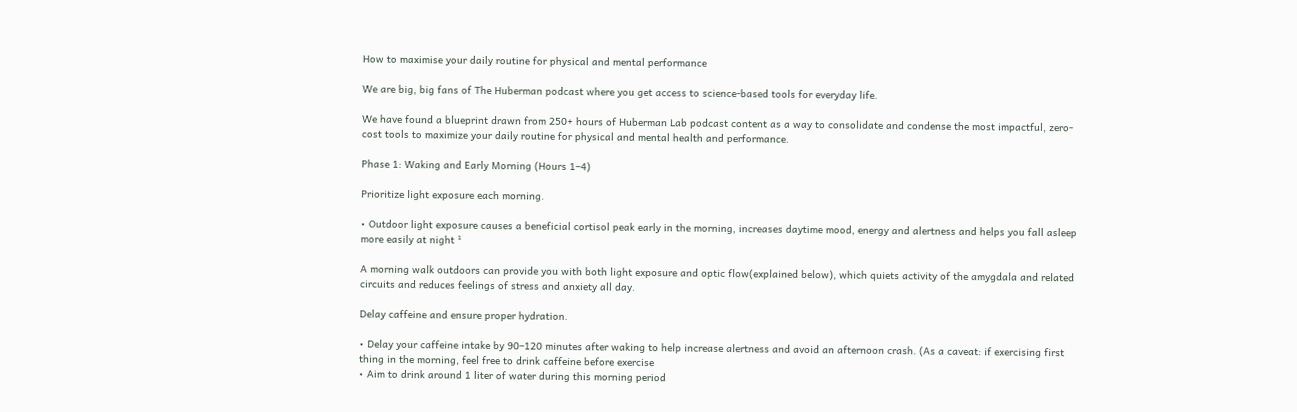How to maximise your daily routine for physical and mental performance

We are big, big fans of The Huberman podcast where you get access to science-based tools for everyday life.

We have found a blueprint drawn from 250+ hours of Huberman Lab podcast content as a way to consolidate and condense the most impactful, zero-cost tools to maximize your daily routine for physical and mental health and performance.

Phase 1: Waking and Early Morning (Hours 1–4)

Prioritize light exposure each morning.

• Outdoor light exposure causes a beneficial cortisol peak early in the morning, increases daytime mood, energy and alertness and helps you fall asleep more easily at night ¹

A morning walk outdoors can provide you with both light exposure and optic flow(explained below), which quiets activity of the amygdala and related circuits and reduces feelings of stress and anxiety all day.

Delay caffeine and ensure proper hydration.

• Delay your caffeine intake by 90–120 minutes after waking to help increase alertness and avoid an afternoon crash. (As a caveat: if exercising first thing in the morning, feel free to drink caffeine before exercise
• Aim to drink around 1 liter of water during this morning period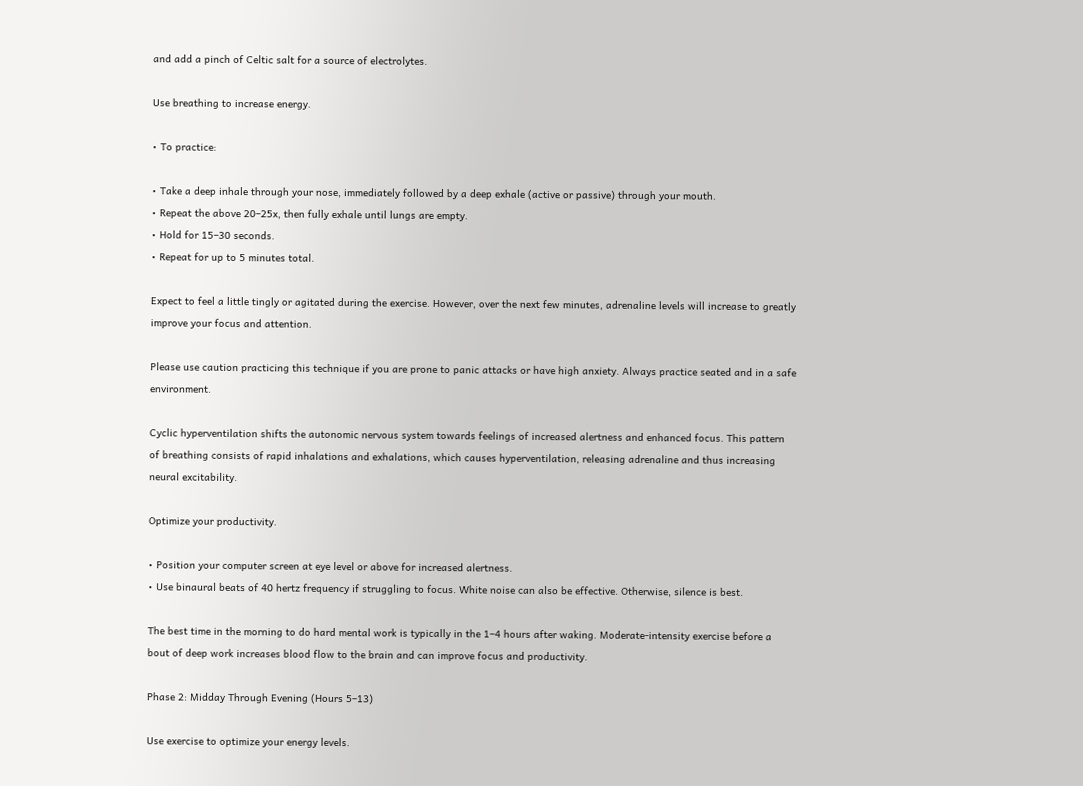and add a pinch of Celtic salt for a source of electrolytes.

Use breathing to increase energy.

• To practice:

• Take a deep inhale through your nose, immediately followed by a deep exhale (active or passive) through your mouth.
• Repeat the above 20–25x, then fully exhale until lungs are empty.
• Hold for 15–30 seconds.
• Repeat for up to 5 minutes total.

Expect to feel a little tingly or agitated during the exercise. However, over the next few minutes, adrenaline levels will increase to greatly improve your focus and attention.

Please use caution practicing this technique if you are prone to panic attacks or have high anxiety. Always practice seated and in a safe environment.

Cyclic hyperventilation shifts the autonomic nervous system towards feelings of increased alertness and enhanced focus. This pattern of breathing consists of rapid inhalations and exhalations, which causes hyperventilation, releasing adrenaline and thus increasing neural excitability.

Optimize your productivity.

• Position your computer screen at eye level or above for increased alertness.
• Use binaural beats of 40 hertz frequency if struggling to focus. White noise can also be effective. Otherwise, silence is best.

The best time in the morning to do hard mental work is typically in the 1–4 hours after waking. Moderate-intensity exercise before a bout of deep work increases blood flow to the brain and can improve focus and productivity.

Phase 2: Midday Through Evening (Hours 5–13)

Use exercise to optimize your energy levels.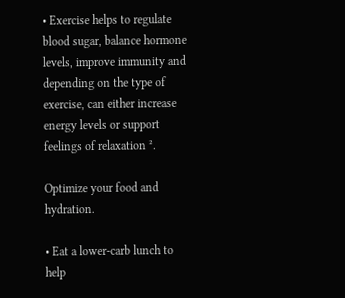• Exercise helps to regulate blood sugar, balance hormone levels, improve immunity and depending on the type of exercise, can either increase energy levels or support feelings of relaxation ².

Optimize your food and hydration.

• Eat a lower-carb lunch to help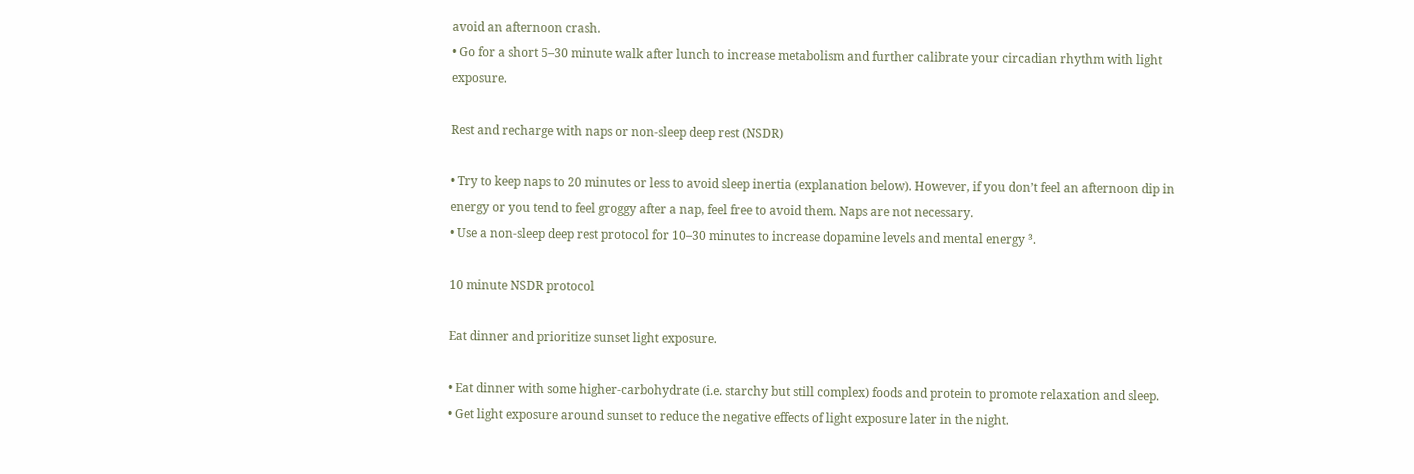avoid an afternoon crash.
• Go for a short 5–30 minute walk after lunch to increase metabolism and further calibrate your circadian rhythm with light exposure.

Rest and recharge with naps or non-sleep deep rest (NSDR)

• Try to keep naps to 20 minutes or less to avoid sleep inertia (explanation below). However, if you don’t feel an afternoon dip in energy or you tend to feel groggy after a nap, feel free to avoid them. Naps are not necessary.
• Use a non-sleep deep rest protocol for 10–30 minutes to increase dopamine levels and mental energy ³.

10 minute NSDR protocol

Eat dinner and prioritize sunset light exposure.

• Eat dinner with some higher-carbohydrate (i.e. starchy but still complex) foods and protein to promote relaxation and sleep.
• Get light exposure around sunset to reduce the negative effects of light exposure later in the night.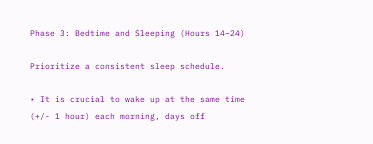Phase 3: Bedtime and Sleeping (Hours 14–24)

Prioritize a consistent sleep schedule.

• It is crucial to wake up at the same time (+/- 1 hour) each morning, days off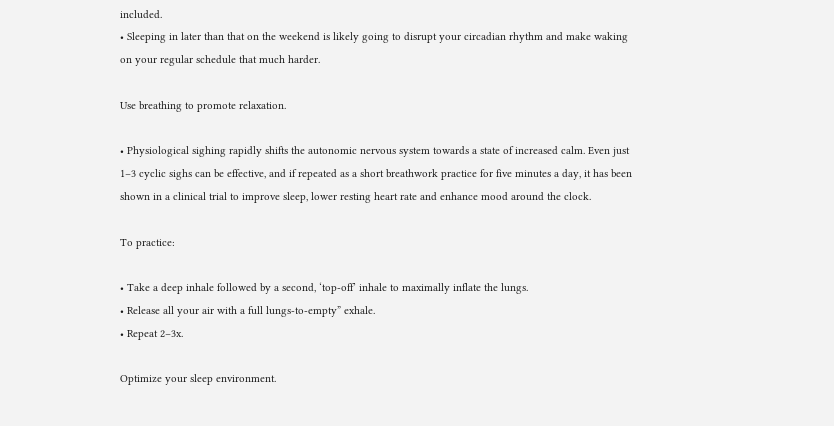included.
• Sleeping in later than that on the weekend is likely going to disrupt your circadian rhythm and make waking on your regular schedule that much harder.

Use breathing to promote relaxation.

• Physiological sighing rapidly shifts the autonomic nervous system towards a state of increased calm. Even just 1–3 cyclic sighs can be effective, and if repeated as a short breathwork practice for five minutes a day, it has been shown in a clinical trial to improve sleep, lower resting heart rate and enhance mood around the clock.

To practice:

• Take a deep inhale followed by a second, ‘top-off’ inhale to maximally inflate the lungs.
• Release all your air with a full lungs-to-empty” exhale.
• Repeat 2–3x.

Optimize your sleep environment.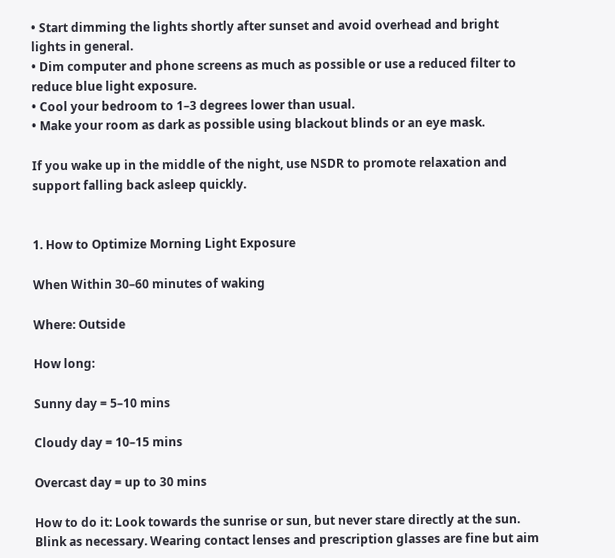• Start dimming the lights shortly after sunset and avoid overhead and bright lights in general.
• Dim computer and phone screens as much as possible or use a reduced filter to reduce blue light exposure.
• Cool your bedroom to 1–3 degrees lower than usual.
• Make your room as dark as possible using blackout blinds or an eye mask.

If you wake up in the middle of the night, use NSDR to promote relaxation and support falling back asleep quickly.


1. How to Optimize Morning Light Exposure

When Within 30–60 minutes of waking

Where: Outside

How long:

Sunny day = 5–10 mins

Cloudy day = 10–15 mins

Overcast day = up to 30 mins

How to do it: Look towards the sunrise or sun, but never stare directly at the sun. Blink as necessary. Wearing contact lenses and prescription glasses are fine but aim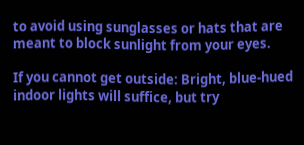to avoid using sunglasses or hats that are meant to block sunlight from your eyes.

If you cannot get outside: Bright, blue-hued indoor lights will suffice, but try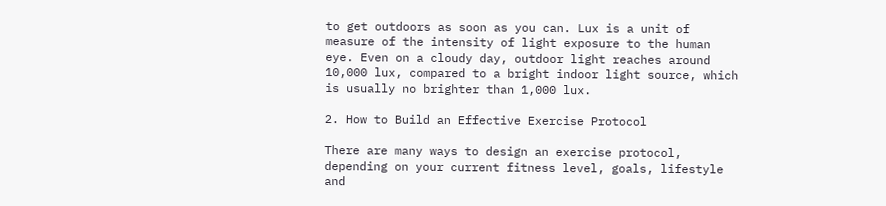to get outdoors as soon as you can. Lux is a unit of measure of the intensity of light exposure to the human eye. Even on a cloudy day, outdoor light reaches around 10,000 lux, compared to a bright indoor light source, which is usually no brighter than 1,000 lux.

2. How to Build an Effective Exercise Protocol

There are many ways to design an exercise protocol, depending on your current fitness level, goals, lifestyle and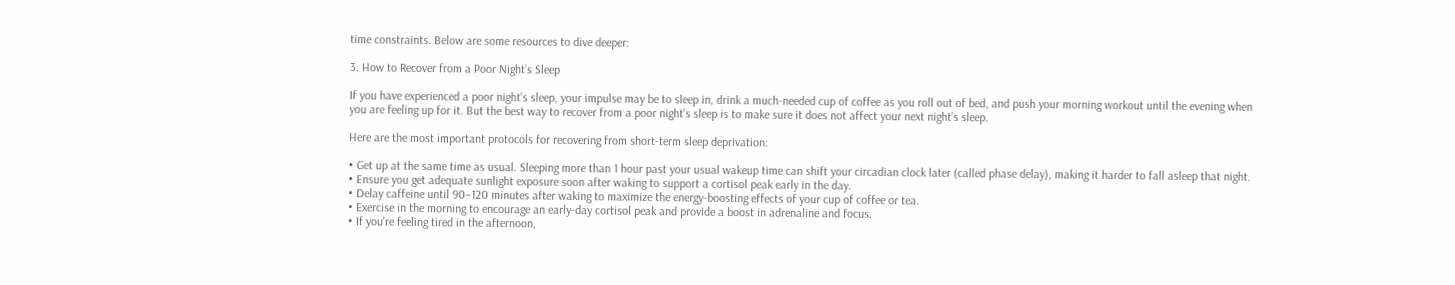time constraints. Below are some resources to dive deeper:

3. How to Recover from a Poor Night’s Sleep

If you have experienced a poor night’s sleep, your impulse may be to sleep in, drink a much-needed cup of coffee as you roll out of bed, and push your morning workout until the evening when you are feeling up for it. But the best way to recover from a poor night’s sleep is to make sure it does not affect your next night’s sleep.

Here are the most important protocols for recovering from short-term sleep deprivation:

• Get up at the same time as usual. Sleeping more than 1 hour past your usual wakeup time can shift your circadian clock later (called phase delay), making it harder to fall asleep that night.
• Ensure you get adequate sunlight exposure soon after waking to support a cortisol peak early in the day.
• Delay caffeine until 90–120 minutes after waking to maximize the energy-boosting effects of your cup of coffee or tea.
• Exercise in the morning to encourage an early-day cortisol peak and provide a boost in adrenaline and focus.
• If you’re feeling tired in the afternoon,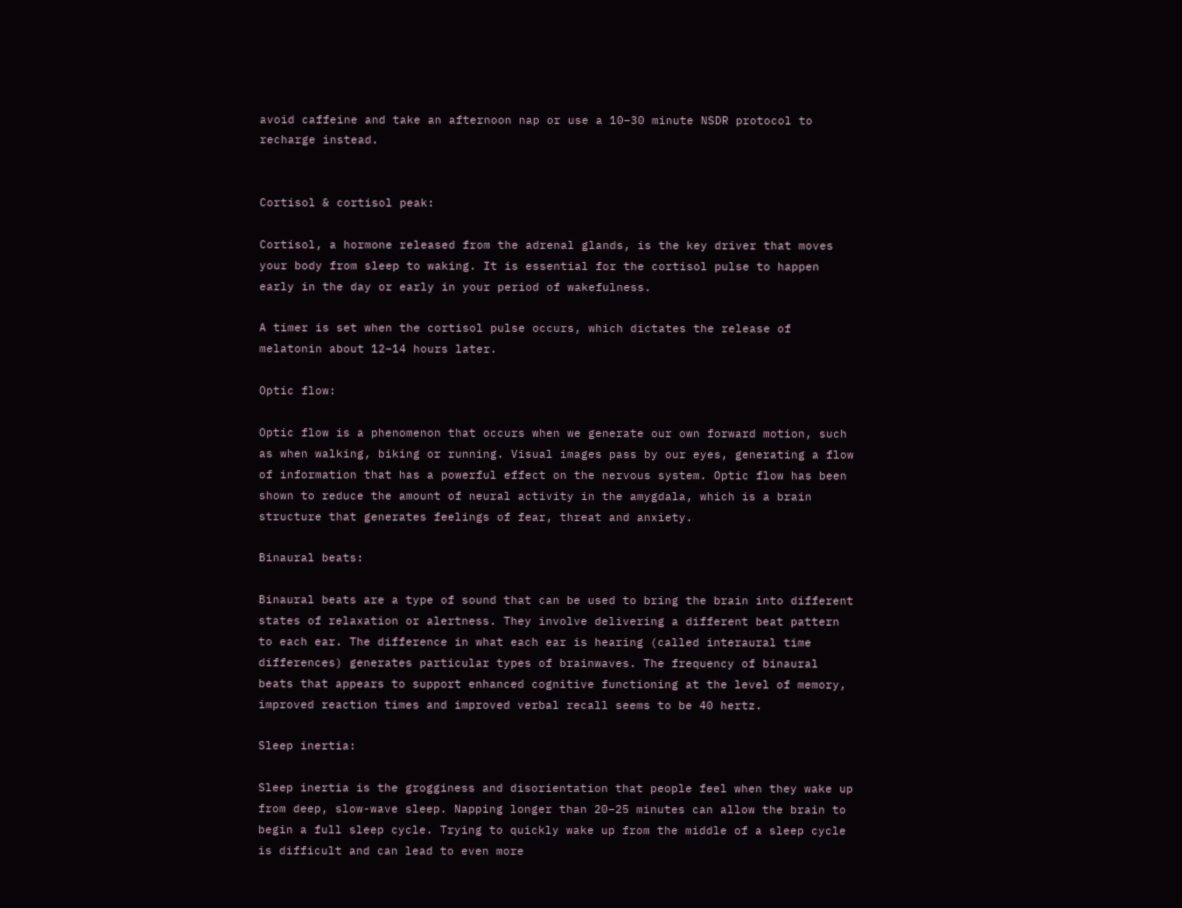avoid caffeine and take an afternoon nap or use a 10–30 minute NSDR protocol to recharge instead.


Cortisol & cortisol peak:

Cortisol, a hormone released from the adrenal glands, is the key driver that moves your body from sleep to waking. It is essential for the cortisol pulse to happen early in the day or early in your period of wakefulness.

A timer is set when the cortisol pulse occurs, which dictates the release of melatonin about 12–14 hours later.

Optic flow:

Optic flow is a phenomenon that occurs when we generate our own forward motion, such as when walking, biking or running. Visual images pass by our eyes, generating a flow of information that has a powerful effect on the nervous system. Optic flow has been shown to reduce the amount of neural activity in the amygdala, which is a brain structure that generates feelings of fear, threat and anxiety.

Binaural beats:

Binaural beats are a type of sound that can be used to bring the brain into different states of relaxation or alertness. They involve delivering a different beat pattern to each ear. The difference in what each ear is hearing (called interaural time differences) generates particular types of brainwaves. The frequency of binaural beats that appears to support enhanced cognitive functioning at the level of memory, improved reaction times and improved verbal recall seems to be 40 hertz.

Sleep inertia:

Sleep inertia is the grogginess and disorientation that people feel when they wake up from deep, slow-wave sleep. Napping longer than 20–25 minutes can allow the brain to begin a full sleep cycle. Trying to quickly wake up from the middle of a sleep cycle is difficult and can lead to even more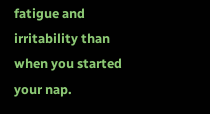fatigue and irritability than when you started your nap.